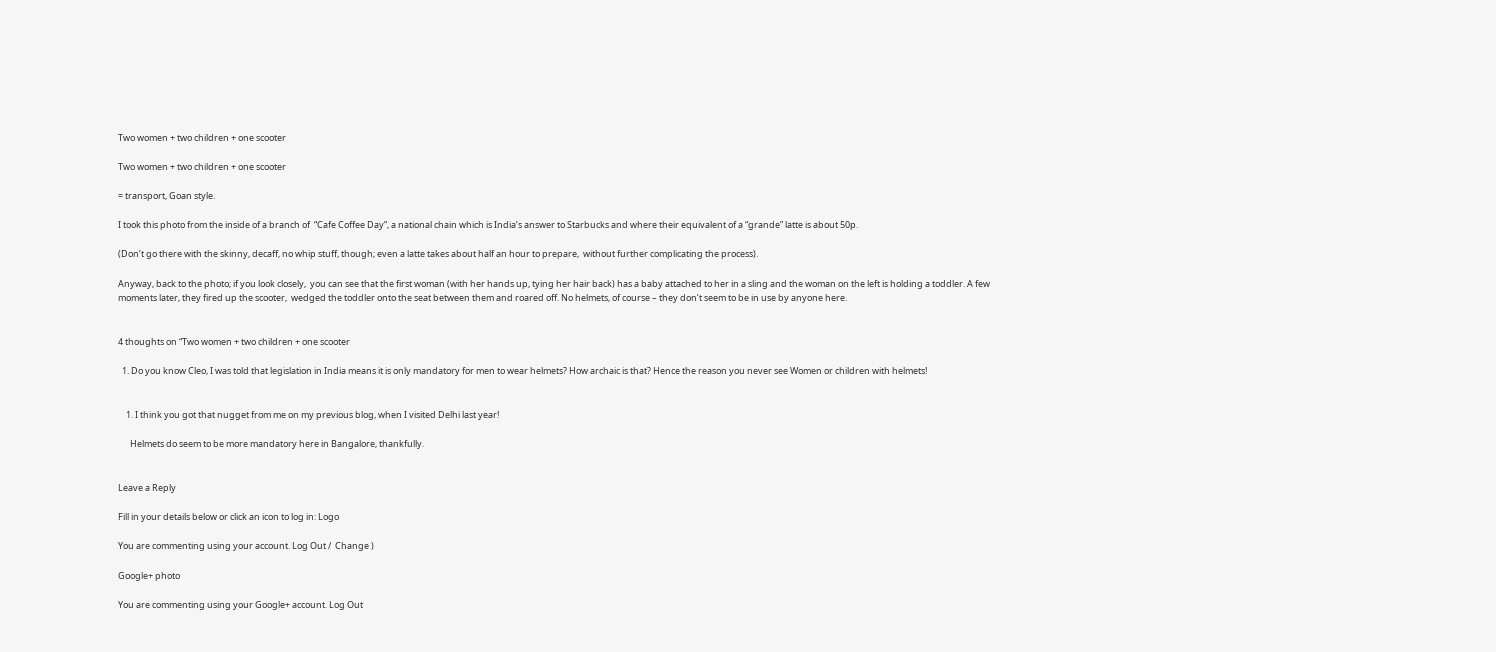Two women + two children + one scooter

Two women + two children + one scooter

= transport, Goan style.

I took this photo from the inside of a branch of  “Cafe Coffee Day”, a national chain which is India’s answer to Starbucks and where their equivalent of a “grande” latte is about 50p.

(Don’t go there with the skinny, decaff, no whip stuff, though; even a latte takes about half an hour to prepare,  without further complicating the process).

Anyway, back to the photo; if you look closely,  you can see that the first woman (with her hands up, tying her hair back) has a baby attached to her in a sling and the woman on the left is holding a toddler. A few moments later, they fired up the scooter,  wedged the toddler onto the seat between them and roared off. No helmets, of course – they don’t seem to be in use by anyone here.


4 thoughts on “Two women + two children + one scooter

  1. Do you know Cleo, I was told that legislation in India means it is only mandatory for men to wear helmets? How archaic is that? Hence the reason you never see Women or children with helmets!


    1. I think you got that nugget from me on my previous blog, when I visited Delhi last year!

      Helmets do seem to be more mandatory here in Bangalore, thankfully.


Leave a Reply

Fill in your details below or click an icon to log in: Logo

You are commenting using your account. Log Out /  Change )

Google+ photo

You are commenting using your Google+ account. Log Out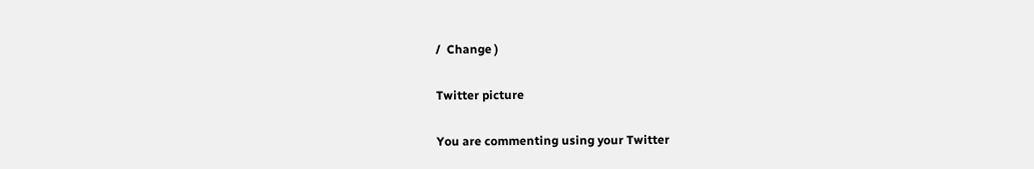/  Change )

Twitter picture

You are commenting using your Twitter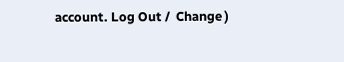account. Log Out /  Change )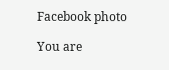Facebook photo

You are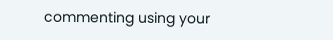commenting using your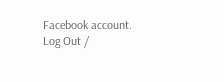Facebook account. Log Out /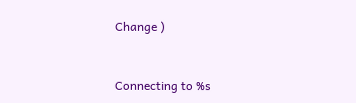Change )


Connecting to %s